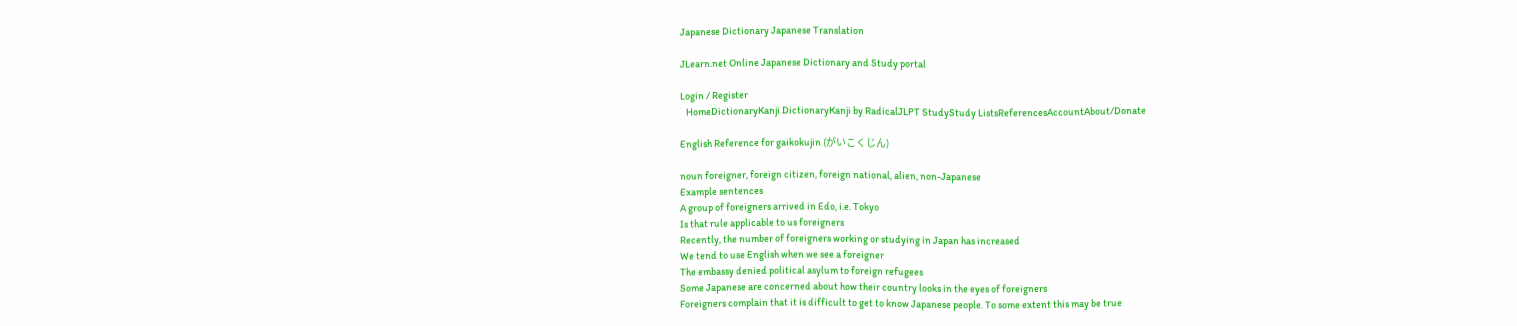Japanese Dictionary Japanese Translation

JLearn.net Online Japanese Dictionary and Study portal

Login / Register
   HomeDictionaryKanji DictionaryKanji by RadicalJLPT StudyStudy ListsReferencesAccountAbout/Donate

English Reference for gaikokujin (がいこくじん)

noun foreigner, foreign citizen, foreign national, alien, non-Japanese
Example sentences
A group of foreigners arrived in Edo, i.e. Tokyo
Is that rule applicable to us foreigners
Recently, the number of foreigners working or studying in Japan has increased
We tend to use English when we see a foreigner
The embassy denied political asylum to foreign refugees
Some Japanese are concerned about how their country looks in the eyes of foreigners
Foreigners complain that it is difficult to get to know Japanese people. To some extent this may be true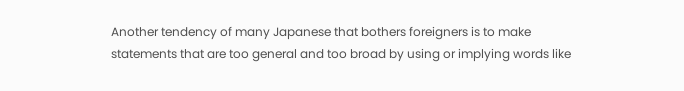Another tendency of many Japanese that bothers foreigners is to make statements that are too general and too broad by using or implying words like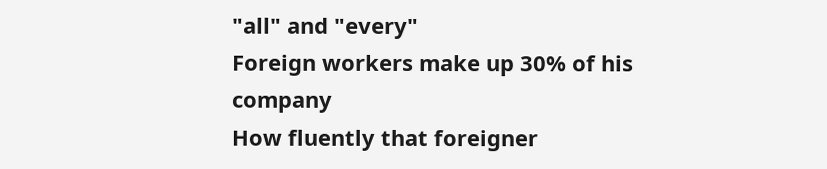"all" and "every"
Foreign workers make up 30% of his company
How fluently that foreigner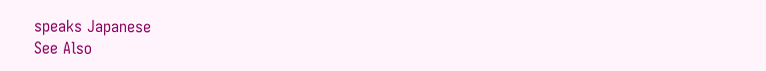speaks Japanese
See Also